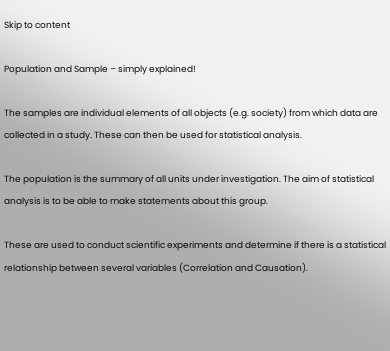Skip to content

Population and Sample – simply explained!

The samples are individual elements of all objects (e.g. society) from which data are collected in a study. These can then be used for statistical analysis.

The population is the summary of all units under investigation. The aim of statistical analysis is to be able to make statements about this group.

These are used to conduct scientific experiments and determine if there is a statistical relationship between several variables (Correlation and Causation).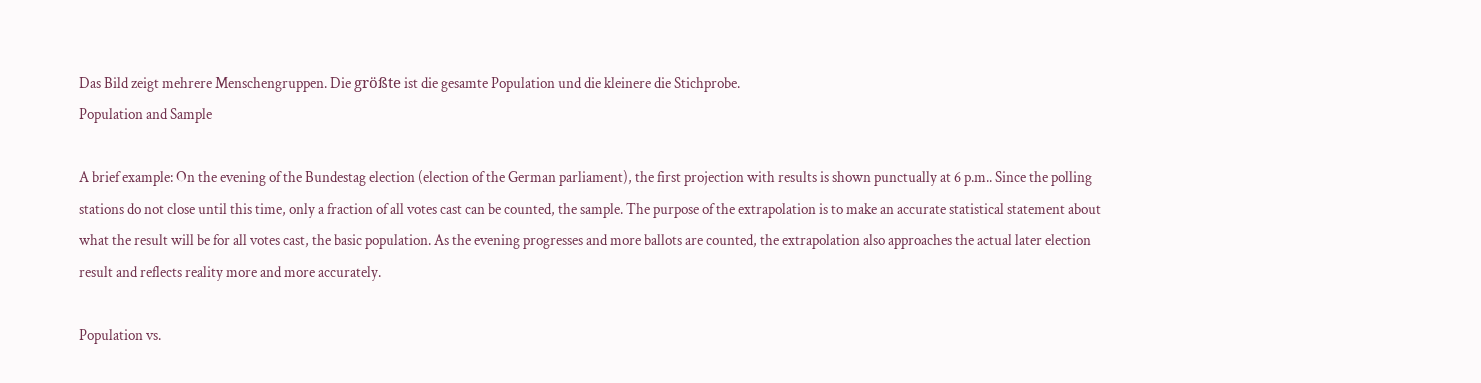Das Bild zeigt mehrere Menschengruppen. Die größte ist die gesamte Population und die kleinere die Stichprobe.
Population and Sample

A brief example: On the evening of the Bundestag election (election of the German parliament), the first projection with results is shown punctually at 6 p.m.. Since the polling stations do not close until this time, only a fraction of all votes cast can be counted, the sample. The purpose of the extrapolation is to make an accurate statistical statement about what the result will be for all votes cast, the basic population. As the evening progresses and more ballots are counted, the extrapolation also approaches the actual later election result and reflects reality more and more accurately.

Population vs.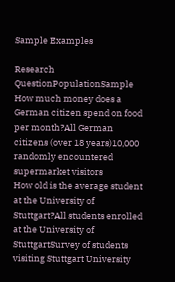Sample Examples

Research QuestionPopulationSample
How much money does a German citizen spend on food per month?All German citizens (over 18 years)10,000 randomly encountered supermarket visitors
How old is the average student at the University of Stuttgart?All students enrolled at the University of StuttgartSurvey of students visiting Stuttgart University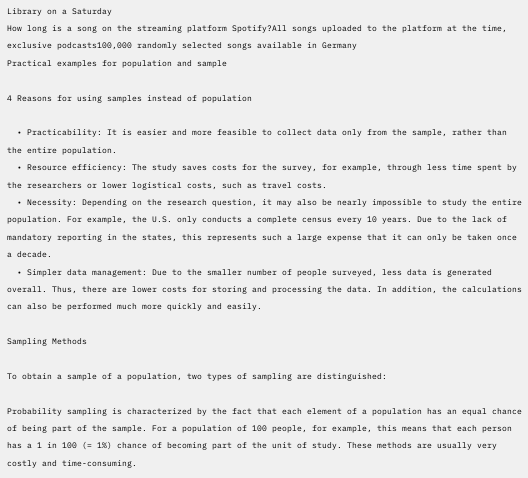Library on a Saturday
How long is a song on the streaming platform Spotify?All songs uploaded to the platform at the time, exclusive podcasts100,000 randomly selected songs available in Germany
Practical examples for population and sample

4 Reasons for using samples instead of population

  • Practicability: It is easier and more feasible to collect data only from the sample, rather than the entire population.
  • Resource efficiency: The study saves costs for the survey, for example, through less time spent by the researchers or lower logistical costs, such as travel costs.
  • Necessity: Depending on the research question, it may also be nearly impossible to study the entire population. For example, the U.S. only conducts a complete census every 10 years. Due to the lack of mandatory reporting in the states, this represents such a large expense that it can only be taken once a decade.
  • Simpler data management: Due to the smaller number of people surveyed, less data is generated overall. Thus, there are lower costs for storing and processing the data. In addition, the calculations can also be performed much more quickly and easily.

Sampling Methods

To obtain a sample of a population, two types of sampling are distinguished:

Probability sampling is characterized by the fact that each element of a population has an equal chance of being part of the sample. For a population of 100 people, for example, this means that each person has a 1 in 100 (= 1%) chance of becoming part of the unit of study. These methods are usually very costly and time-consuming.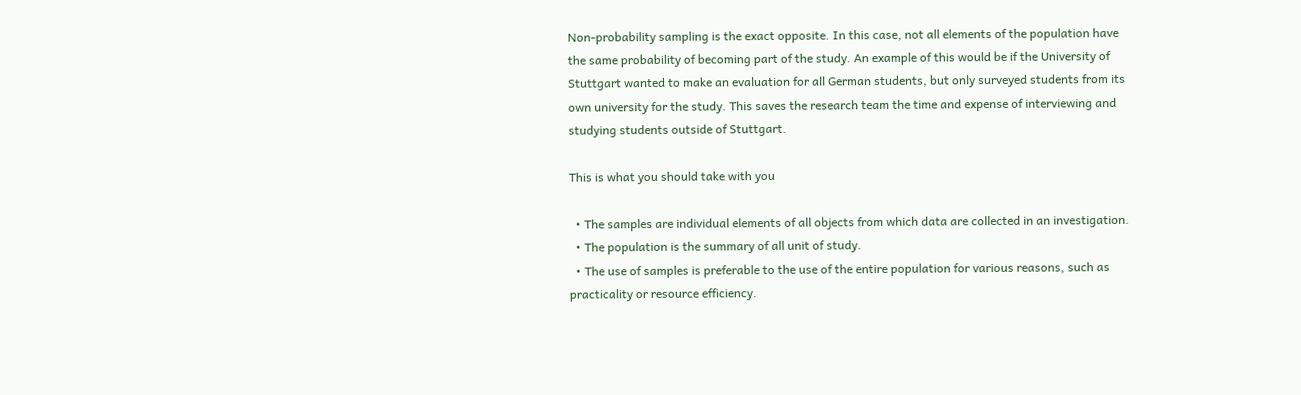Non-probability sampling is the exact opposite. In this case, not all elements of the population have the same probability of becoming part of the study. An example of this would be if the University of Stuttgart wanted to make an evaluation for all German students, but only surveyed students from its own university for the study. This saves the research team the time and expense of interviewing and studying students outside of Stuttgart.

This is what you should take with you

  • The samples are individual elements of all objects from which data are collected in an investigation.
  • The population is the summary of all unit of study.
  • The use of samples is preferable to the use of the entire population for various reasons, such as practicality or resource efficiency.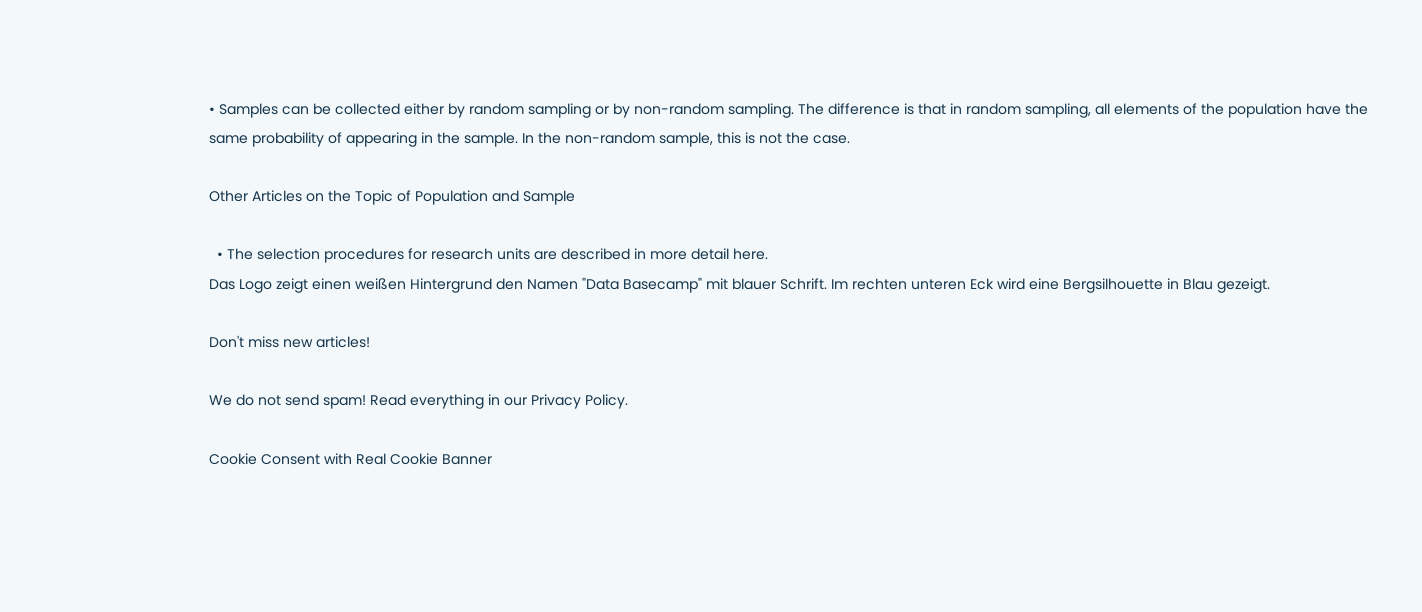• Samples can be collected either by random sampling or by non-random sampling. The difference is that in random sampling, all elements of the population have the same probability of appearing in the sample. In the non-random sample, this is not the case.

Other Articles on the Topic of Population and Sample

  • The selection procedures for research units are described in more detail here.
Das Logo zeigt einen weißen Hintergrund den Namen "Data Basecamp" mit blauer Schrift. Im rechten unteren Eck wird eine Bergsilhouette in Blau gezeigt.

Don't miss new articles!

We do not send spam! Read everything in our Privacy Policy.

Cookie Consent with Real Cookie Banner